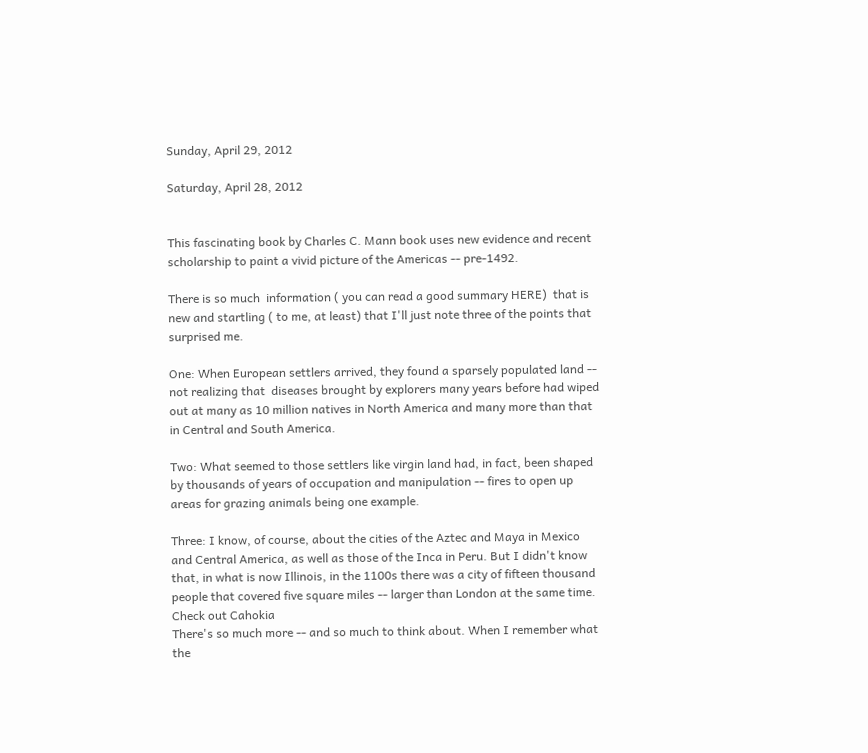Sunday, April 29, 2012

Saturday, April 28, 2012


This fascinating book by Charles C. Mann book uses new evidence and recent scholarship to paint a vivid picture of the Americas -- pre-1492.

There is so much  information ( you can read a good summary HERE)  that is new and startling ( to me, at least) that I'll just note three of the points that surprised me.

One: When European settlers arrived, they found a sparsely populated land -- not realizing that  diseases brought by explorers many years before had wiped out at many as 10 million natives in North America and many more than that in Central and South America.

Two: What seemed to those settlers like virgin land had, in fact, been shaped by thousands of years of occupation and manipulation -- fires to open up areas for grazing animals being one example.

Three: I know, of course, about the cities of the Aztec and Maya in Mexico and Central America, as well as those of the Inca in Peru. But I didn't know that, in what is now Illinois, in the 1100s there was a city of fifteen thousand people that covered five square miles -- larger than London at the same time.  Check out Cahokia
There's so much more -- and so much to think about. When I remember what the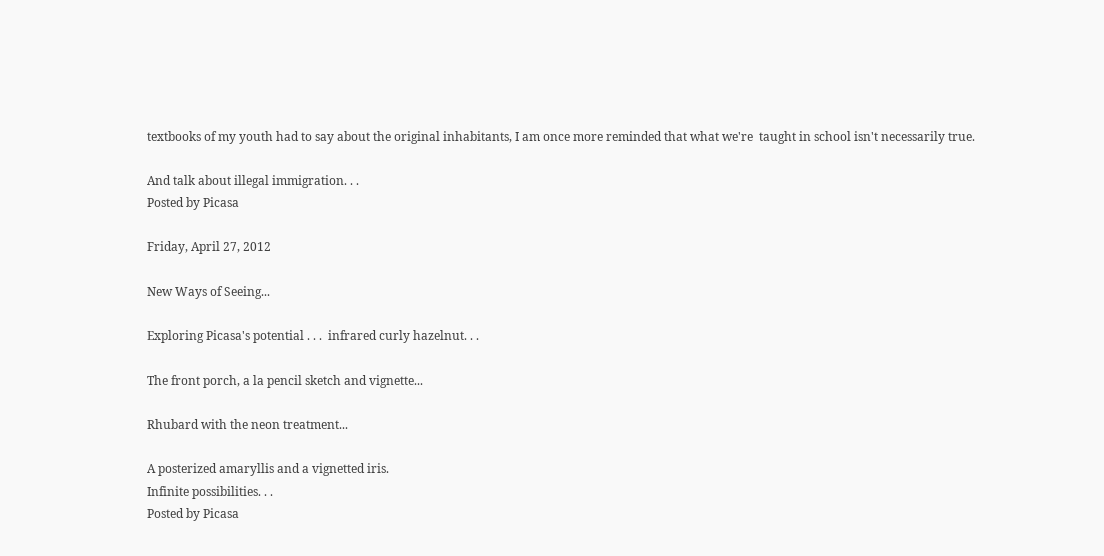textbooks of my youth had to say about the original inhabitants, I am once more reminded that what we're  taught in school isn't necessarily true.

And talk about illegal immigration. . .
Posted by Picasa

Friday, April 27, 2012

New Ways of Seeing...

Exploring Picasa's potential . . .  infrared curly hazelnut. . .

The front porch, a la pencil sketch and vignette...

Rhubard with the neon treatment...

A posterized amaryllis and a vignetted iris.
Infinite possibilities. . .
Posted by Picasa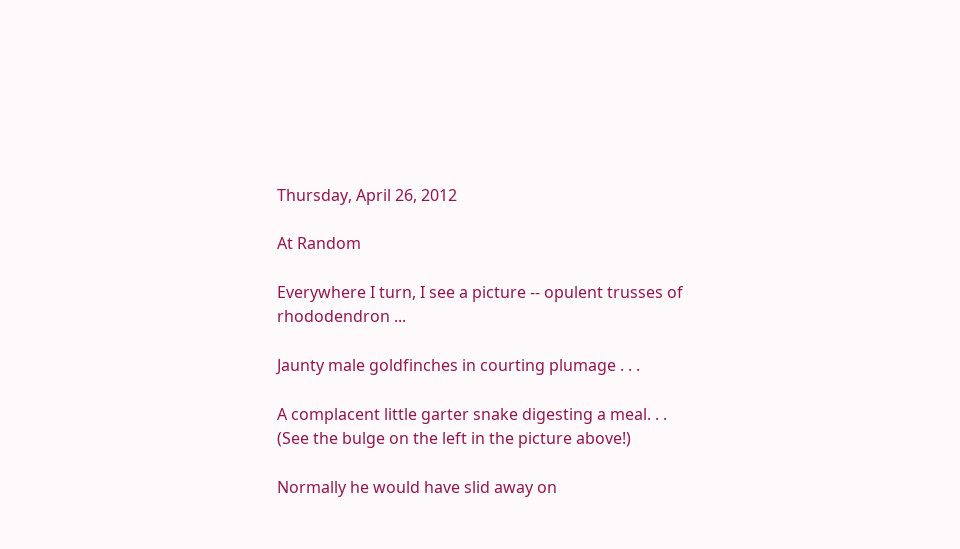Thursday, April 26, 2012

At Random

Everywhere I turn, I see a picture -- opulent trusses of rhododendron ...

Jaunty male goldfinches in courting plumage . . .

A complacent little garter snake digesting a meal. . .
(See the bulge on the left in the picture above!)

Normally he would have slid away on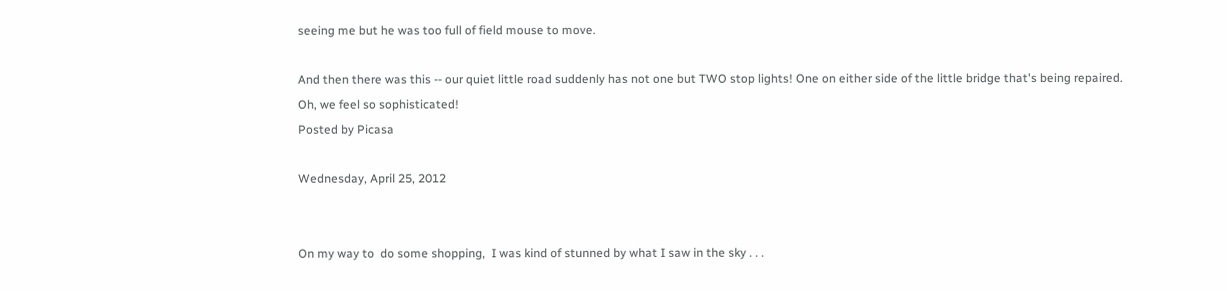seeing me but he was too full of field mouse to move.

And then there was this -- our quiet little road suddenly has not one but TWO stop lights! One on either side of the little bridge that's being repaired.
Oh, we feel so sophisticated!
Posted by Picasa

Wednesday, April 25, 2012


On my way to  do some shopping,  I was kind of stunned by what I saw in the sky . . .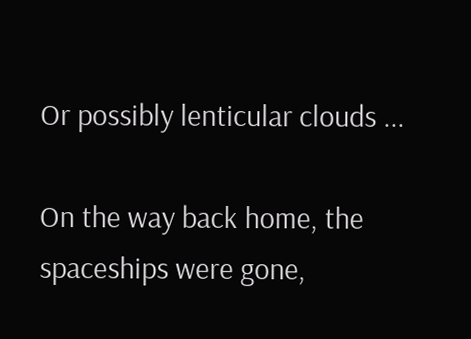Or possibly lenticular clouds ...

On the way back home, the spaceships were gone,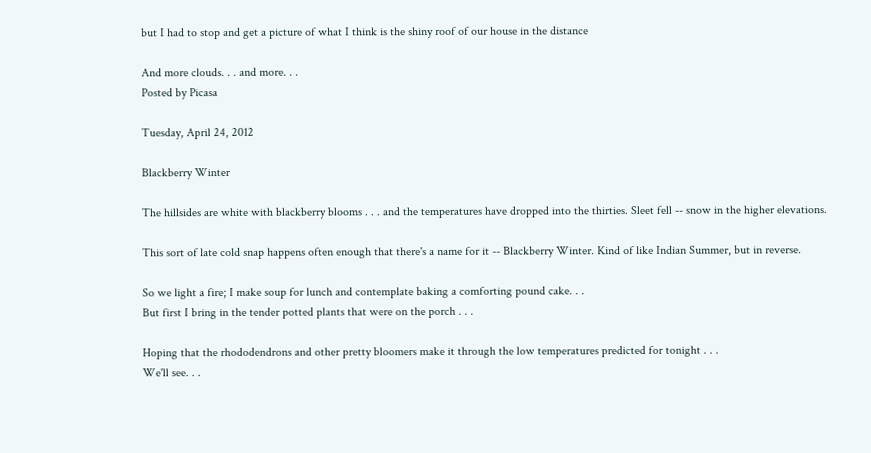but I had to stop and get a picture of what I think is the shiny roof of our house in the distance

And more clouds. . . and more. . .
Posted by Picasa

Tuesday, April 24, 2012

Blackberry Winter

The hillsides are white with blackberry blooms . . . and the temperatures have dropped into the thirties. Sleet fell -- snow in the higher elevations.

This sort of late cold snap happens often enough that there's a name for it -- Blackberry Winter. Kind of like Indian Summer, but in reverse.

So we light a fire; I make soup for lunch and contemplate baking a comforting pound cake. . .
But first I bring in the tender potted plants that were on the porch . . .

Hoping that the rhododendrons and other pretty bloomers make it through the low temperatures predicted for tonight . . .
We'll see. . .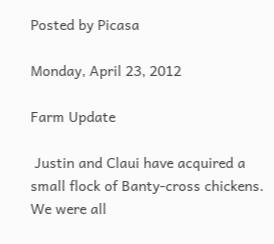Posted by Picasa

Monday, April 23, 2012

Farm Update

 Justin and Claui have acquired a small flock of Banty-cross chickens.  We were all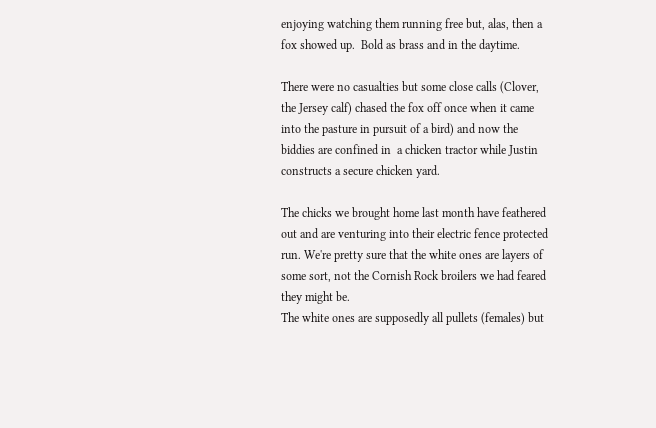enjoying watching them running free but, alas, then a fox showed up.  Bold as brass and in the daytime.

There were no casualties but some close calls (Clover, the Jersey calf) chased the fox off once when it came into the pasture in pursuit of a bird) and now the biddies are confined in  a chicken tractor while Justin constructs a secure chicken yard.

The chicks we brought home last month have feathered out and are venturing into their electric fence protected run. We're pretty sure that the white ones are layers of some sort, not the Cornish Rock broilers we had feared they might be.
The white ones are supposedly all pullets (females) but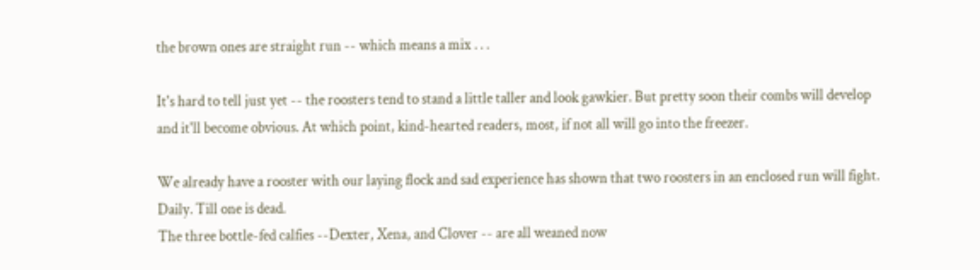the brown ones are straight run -- which means a mix . . .

It's hard to tell just yet -- the roosters tend to stand a little taller and look gawkier. But pretty soon their combs will develop and it'll become obvious. At which point, kind-hearted readers, most, if not all will go into the freezer.

We already have a rooster with our laying flock and sad experience has shown that two roosters in an enclosed run will fight. Daily. Till one is dead.
The three bottle-fed calfies --Dexter, Xena, and Clover -- are all weaned now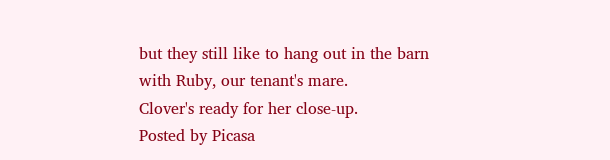but they still like to hang out in the barn with Ruby, our tenant's mare.
Clover's ready for her close-up.
Posted by Picasa